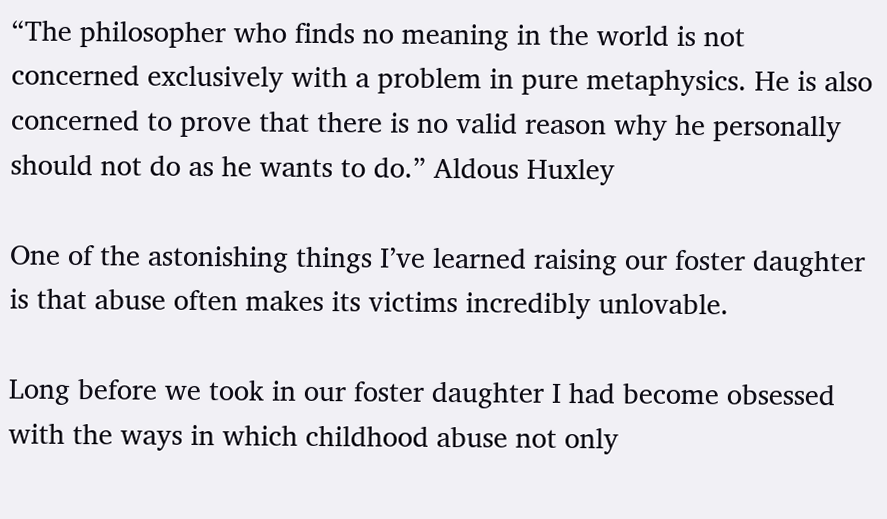“The philosopher who finds no meaning in the world is not concerned exclusively with a problem in pure metaphysics. He is also concerned to prove that there is no valid reason why he personally should not do as he wants to do.” Aldous Huxley

One of the astonishing things I’ve learned raising our foster daughter is that abuse often makes its victims incredibly unlovable.

Long before we took in our foster daughter I had become obsessed with the ways in which childhood abuse not only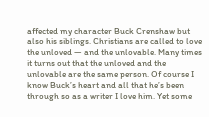affected my character Buck Crenshaw but also his siblings. Christians are called to love the unloved — and the unlovable. Many times it turns out that the unloved and the unlovable are the same person. Of course I know Buck’s heart and all that he’s been through so as a writer I love him. Yet some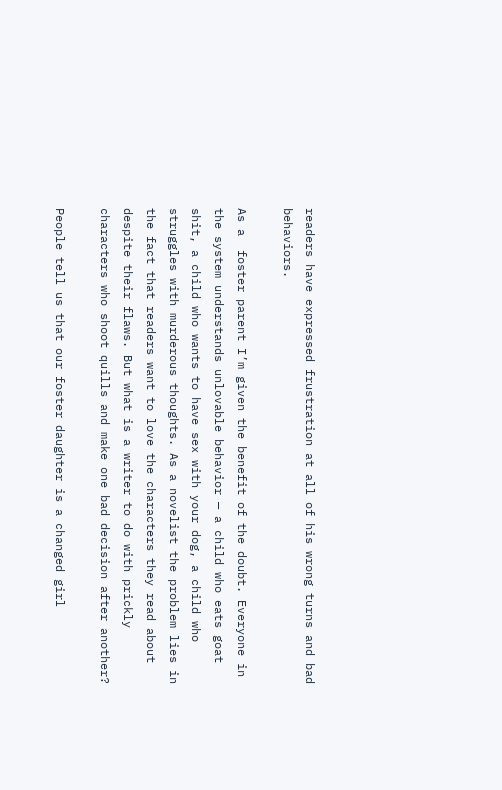readers have expressed frustration at all of his wrong turns and bad behaviors.

As a  foster parent I’m given the benefit of the doubt. Everyone in the system understands unlovable behavior — a child who eats goat shit, a child who wants to have sex with your dog, a child who struggles with murderous thoughts. As a novelist the problem lies in the fact that readers want to love the characters they read about despite their flaws. But what is a writer to do with prickly characters who shoot quills and make one bad decision after another?

People tell us that our foster daughter is a changed girl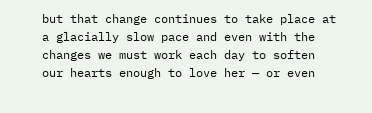but that change continues to take place at a glacially slow pace and even with the changes we must work each day to soften our hearts enough to love her — or even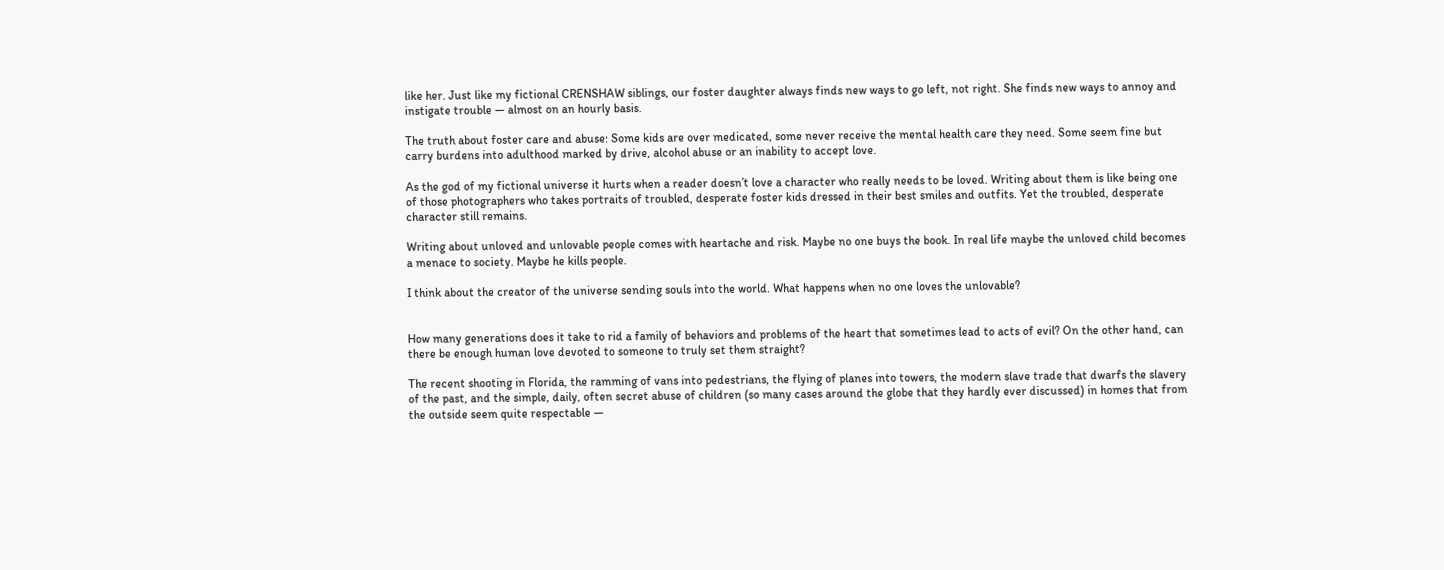like her. Just like my fictional CRENSHAW siblings, our foster daughter always finds new ways to go left, not right. She finds new ways to annoy and instigate trouble — almost on an hourly basis.

The truth about foster care and abuse: Some kids are over medicated, some never receive the mental health care they need. Some seem fine but carry burdens into adulthood marked by drive, alcohol abuse or an inability to accept love.

As the god of my fictional universe it hurts when a reader doesn’t love a character who really needs to be loved. Writing about them is like being one of those photographers who takes portraits of troubled, desperate foster kids dressed in their best smiles and outfits. Yet the troubled, desperate character still remains.

Writing about unloved and unlovable people comes with heartache and risk. Maybe no one buys the book. In real life maybe the unloved child becomes a menace to society. Maybe he kills people.

I think about the creator of the universe sending souls into the world. What happens when no one loves the unlovable?


How many generations does it take to rid a family of behaviors and problems of the heart that sometimes lead to acts of evil? On the other hand, can there be enough human love devoted to someone to truly set them straight?

The recent shooting in Florida, the ramming of vans into pedestrians, the flying of planes into towers, the modern slave trade that dwarfs the slavery of the past, and the simple, daily, often secret abuse of children (so many cases around the globe that they hardly ever discussed) in homes that from the outside seem quite respectable —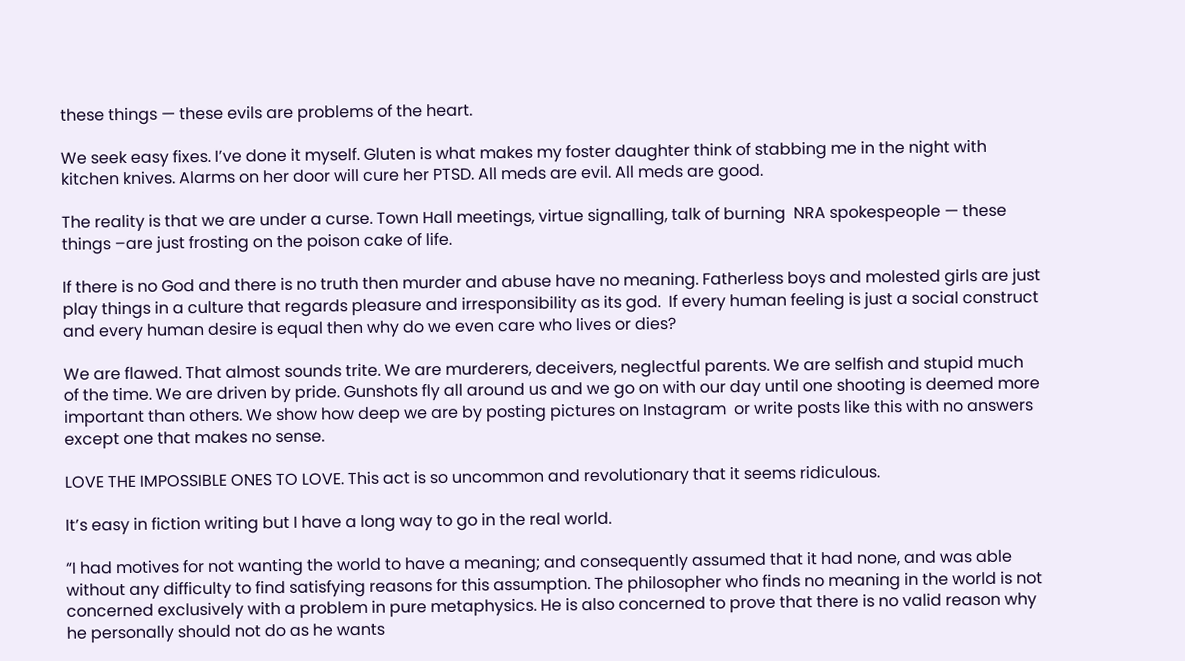these things — these evils are problems of the heart.

We seek easy fixes. I’ve done it myself. Gluten is what makes my foster daughter think of stabbing me in the night with kitchen knives. Alarms on her door will cure her PTSD. All meds are evil. All meds are good.

The reality is that we are under a curse. Town Hall meetings, virtue signalling, talk of burning  NRA spokespeople — these things –are just frosting on the poison cake of life.

If there is no God and there is no truth then murder and abuse have no meaning. Fatherless boys and molested girls are just play things in a culture that regards pleasure and irresponsibility as its god.  If every human feeling is just a social construct and every human desire is equal then why do we even care who lives or dies?

We are flawed. That almost sounds trite. We are murderers, deceivers, neglectful parents. We are selfish and stupid much of the time. We are driven by pride. Gunshots fly all around us and we go on with our day until one shooting is deemed more important than others. We show how deep we are by posting pictures on Instagram  or write posts like this with no answers except one that makes no sense.

LOVE THE IMPOSSIBLE ONES TO LOVE. This act is so uncommon and revolutionary that it seems ridiculous.

It’s easy in fiction writing but I have a long way to go in the real world.

“I had motives for not wanting the world to have a meaning; and consequently assumed that it had none, and was able without any difficulty to find satisfying reasons for this assumption. The philosopher who finds no meaning in the world is not concerned exclusively with a problem in pure metaphysics. He is also concerned to prove that there is no valid reason why he personally should not do as he wants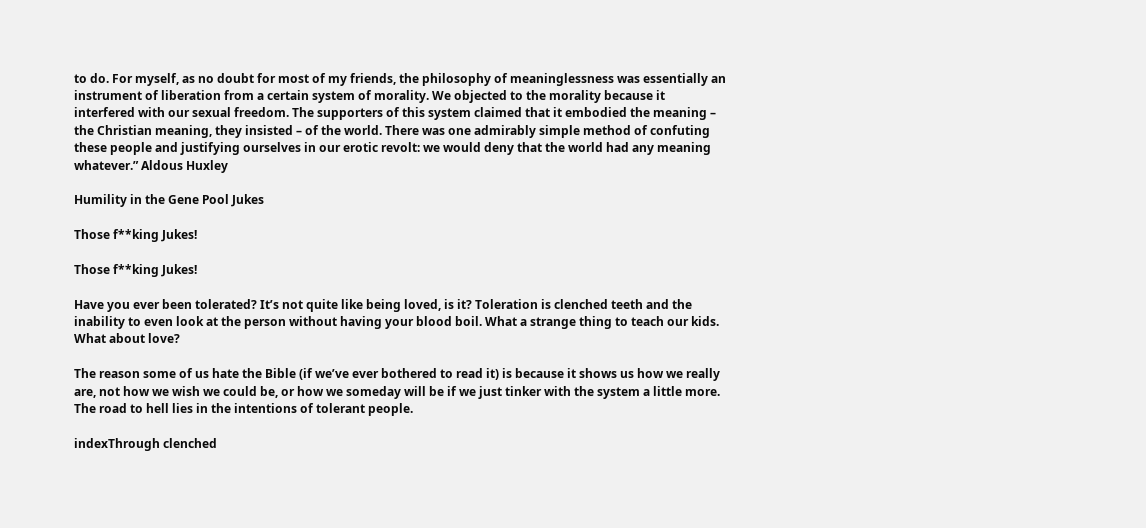to do. For myself, as no doubt for most of my friends, the philosophy of meaninglessness was essentially an instrument of liberation from a certain system of morality. We objected to the morality because it interfered with our sexual freedom. The supporters of this system claimed that it embodied the meaning – the Christian meaning, they insisted – of the world. There was one admirably simple method of confuting these people and justifying ourselves in our erotic revolt: we would deny that the world had any meaning whatever.” Aldous Huxley

Humility in the Gene Pool Jukes

Those f**king Jukes!

Those f**king Jukes!

Have you ever been tolerated? It’s not quite like being loved, is it? Toleration is clenched teeth and the inability to even look at the person without having your blood boil. What a strange thing to teach our kids. What about love?

The reason some of us hate the Bible (if we’ve ever bothered to read it) is because it shows us how we really are, not how we wish we could be, or how we someday will be if we just tinker with the system a little more. The road to hell lies in the intentions of tolerant people.

indexThrough clenched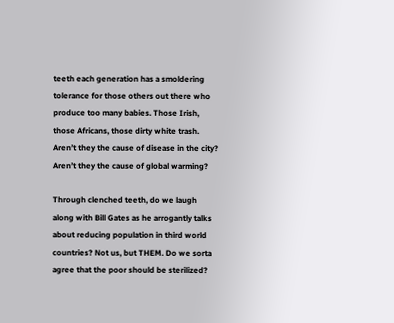teeth each generation has a smoldering tolerance for those others out there who produce too many babies. Those Irish, those Africans, those dirty white trash. Aren’t they the cause of disease in the city? Aren’t they the cause of global warming?

Through clenched teeth, do we laugh along with Bill Gates as he arrogantly talks about reducing population in third world countries? Not us, but THEM. Do we sorta agree that the poor should be sterilized?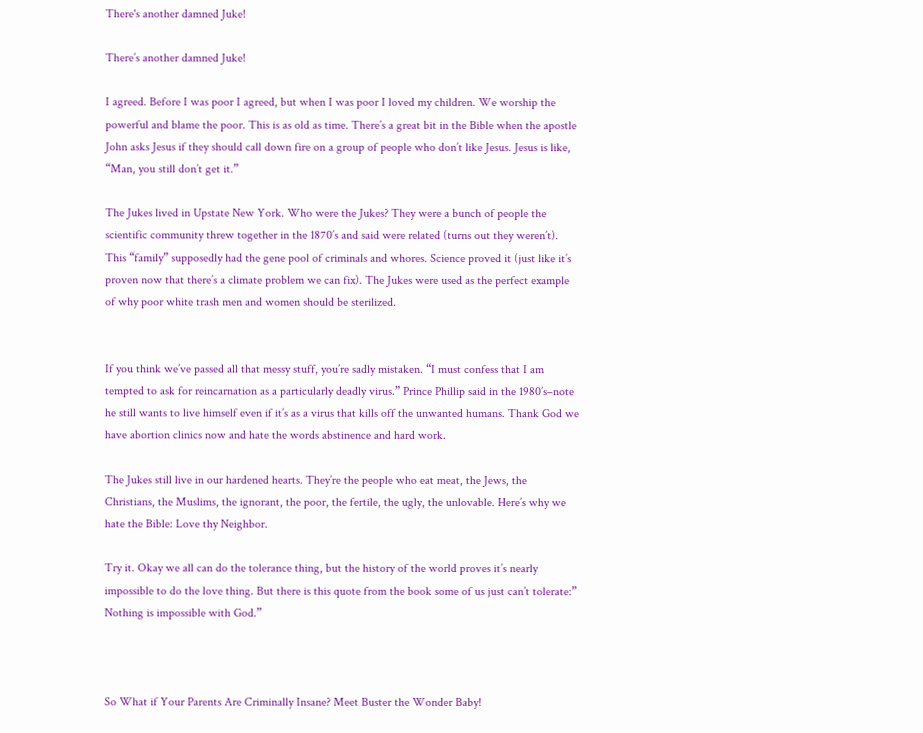There's another damned Juke!

There’s another damned Juke!

I agreed. Before I was poor I agreed, but when I was poor I loved my children. We worship the powerful and blame the poor. This is as old as time. There’s a great bit in the Bible when the apostle John asks Jesus if they should call down fire on a group of people who don’t like Jesus. Jesus is like, “Man, you still don’t get it.”

The Jukes lived in Upstate New York. Who were the Jukes? They were a bunch of people the scientific community threw together in the 1870’s and said were related (turns out they weren’t). This “family” supposedly had the gene pool of criminals and whores. Science proved it (just like it’s proven now that there’s a climate problem we can fix). The Jukes were used as the perfect example of why poor white trash men and women should be sterilized.


If you think we’ve passed all that messy stuff, you’re sadly mistaken. “I must confess that I am tempted to ask for reincarnation as a particularly deadly virus.” Prince Phillip said in the 1980’s–note he still wants to live himself even if it’s as a virus that kills off the unwanted humans. Thank God we have abortion clinics now and hate the words abstinence and hard work.

The Jukes still live in our hardened hearts. They’re the people who eat meat, the Jews, the Christians, the Muslims, the ignorant, the poor, the fertile, the ugly, the unlovable. Here’s why we hate the Bible: Love thy Neighbor.

Try it. Okay we all can do the tolerance thing, but the history of the world proves it’s nearly impossible to do the love thing. But there is this quote from the book some of us just can’t tolerate:” Nothing is impossible with God.”



So What if Your Parents Are Criminally Insane? Meet Buster the Wonder Baby!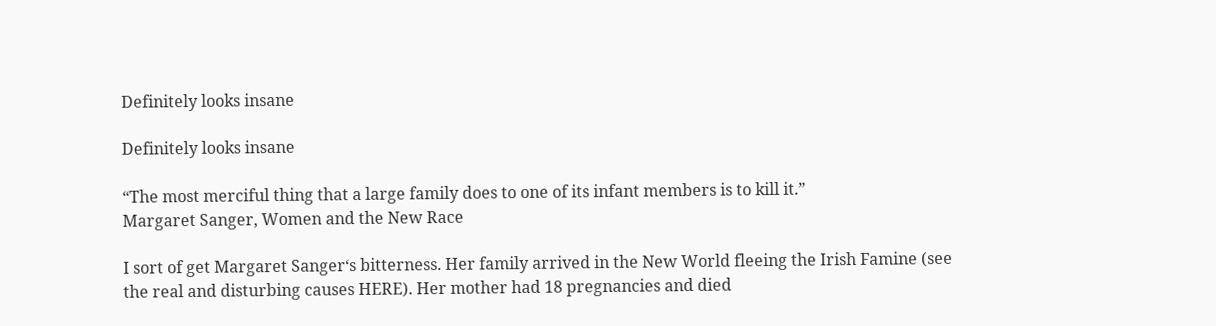Definitely looks insane

Definitely looks insane

“The most merciful thing that a large family does to one of its infant members is to kill it.”
Margaret Sanger, Women and the New Race

I sort of get Margaret Sanger‘s bitterness. Her family arrived in the New World fleeing the Irish Famine (see the real and disturbing causes HERE). Her mother had 18 pregnancies and died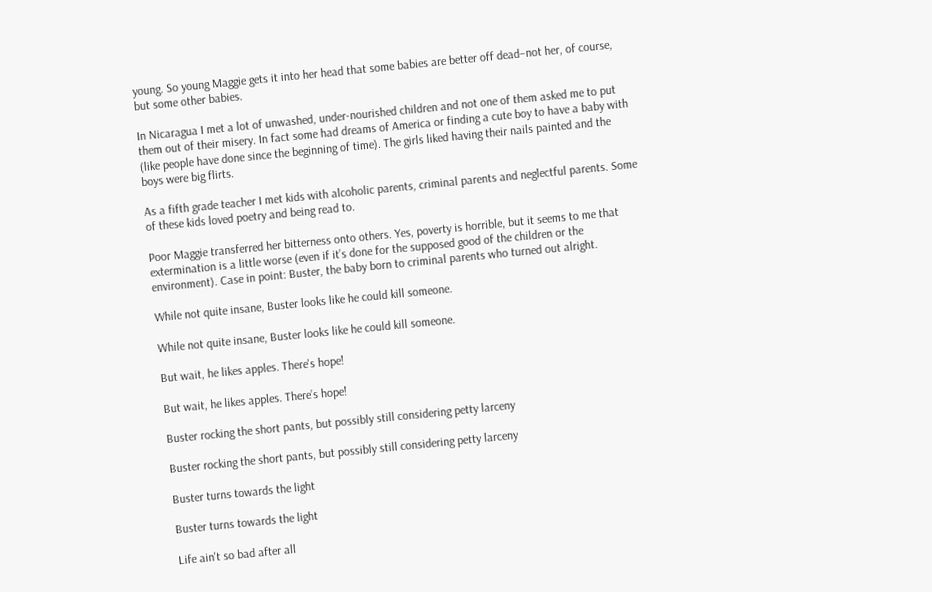young. So young Maggie gets it into her head that some babies are better off dead–not her, of course, but some other babies.

In Nicaragua I met a lot of unwashed, under-nourished children and not one of them asked me to put them out of their misery. In fact some had dreams of America or finding a cute boy to have a baby with (like people have done since the beginning of time). The girls liked having their nails painted and the boys were big flirts.

As a fifth grade teacher I met kids with alcoholic parents, criminal parents and neglectful parents. Some of these kids loved poetry and being read to.

Poor Maggie transferred her bitterness onto others. Yes, poverty is horrible, but it seems to me that extermination is a little worse (even if it’s done for the supposed good of the children or the environment). Case in point: Buster, the baby born to criminal parents who turned out alright.

While not quite insane, Buster looks like he could kill someone.

While not quite insane, Buster looks like he could kill someone.

But wait, he likes apples. There's hope!

But wait, he likes apples. There’s hope!

Buster rocking the short pants, but possibly still considering petty larceny

Buster rocking the short pants, but possibly still considering petty larceny

Buster turns towards the light

Buster turns towards the light

Life ain't so bad after all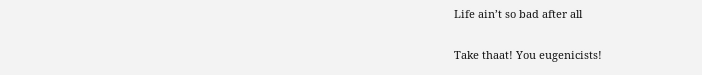Life ain’t so bad after all

Take thaat! You eugenicists!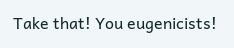Take that! You eugenicists!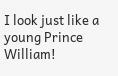I look just like a young Prince William!